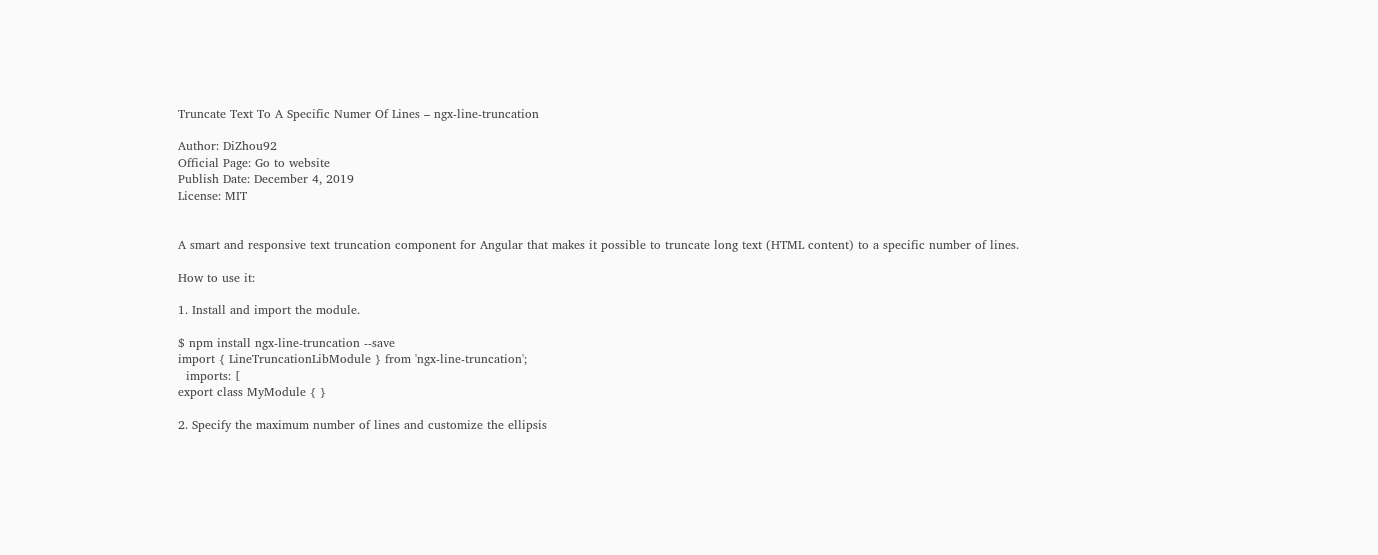Truncate Text To A Specific Numer Of Lines – ngx-line-truncation

Author: DiZhou92
Official Page: Go to website
Publish Date: December 4, 2019
License: MIT


A smart and responsive text truncation component for Angular that makes it possible to truncate long text (HTML content) to a specific number of lines.

How to use it:

1. Install and import the module.

$ npm install ngx-line-truncation --save
import { LineTruncationLibModule } from 'ngx-line-truncation';
  imports: [
export class MyModule { }

2. Specify the maximum number of lines and customize the ellipsis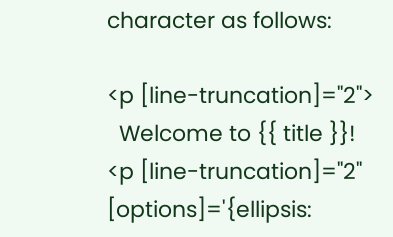character as follows:

<p [line-truncation]="2">
  Welcome to {{ title }}!
<p [line-truncation]="2"  [options]='{ellipsis: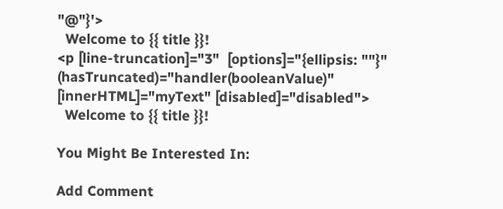"@"}'>
  Welcome to {{ title }}!
<p [line-truncation]="3"  [options]="{ellipsis: ""}" (hasTruncated)="handler(booleanValue)" [innerHTML]="myText" [disabled]="disabled">
  Welcome to {{ title }}!

You Might Be Interested In:

Add Comment